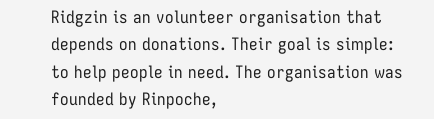Ridgzin is an volunteer organisation that depends on donations. Their goal is simple: to help people in need. The organisation was founded by Rinpoche,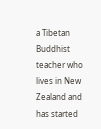a Tibetan Buddhist teacher who lives in New Zealand and has started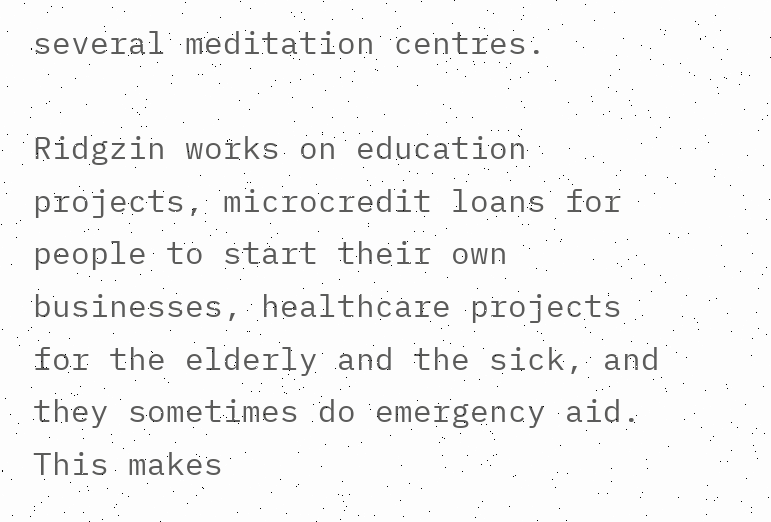several meditation centres.

Ridgzin works on education projects, microcredit loans for people to start their own businesses, healthcare projects for the elderly and the sick, and they sometimes do emergency aid. This makes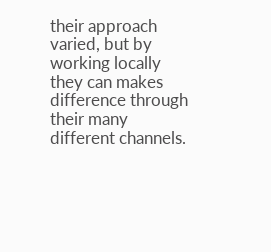their approach varied, but by working locally they can makes difference through their many different channels.